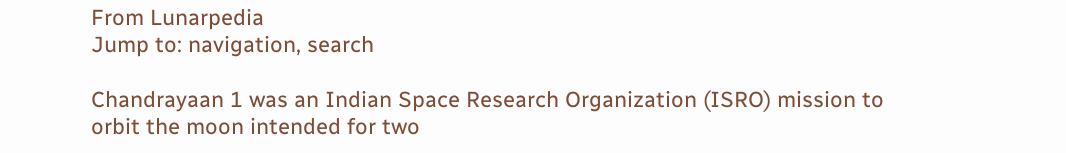From Lunarpedia
Jump to: navigation, search

Chandrayaan 1 was an Indian Space Research Organization (ISRO) mission to orbit the moon intended for two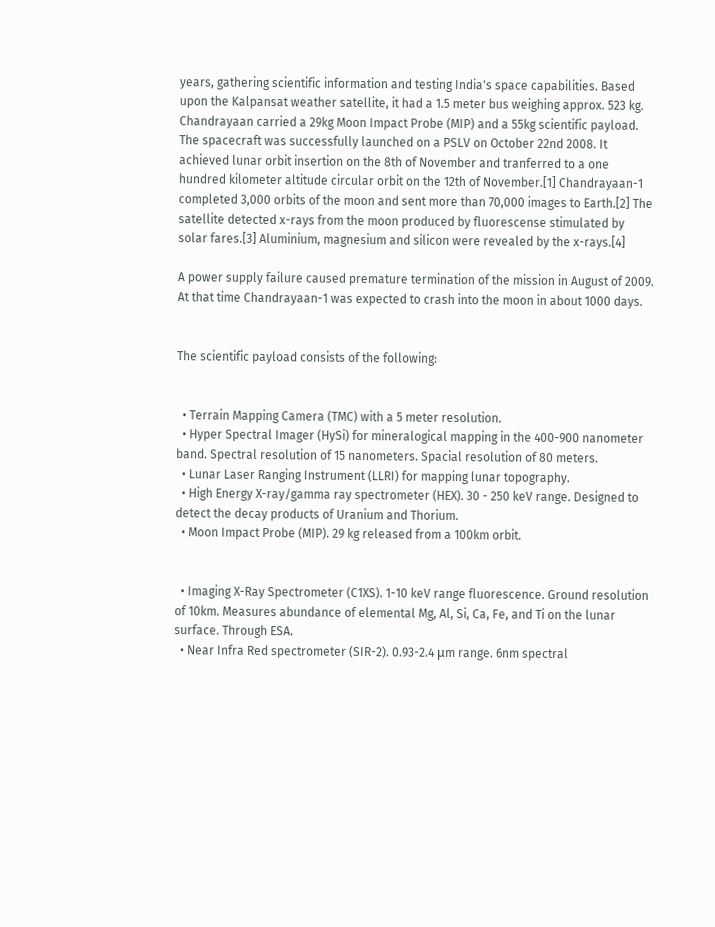years, gathering scientific information and testing India's space capabilities. Based upon the Kalpansat weather satellite, it had a 1.5 meter bus weighing approx. 523 kg. Chandrayaan carried a 29kg Moon Impact Probe (MIP) and a 55kg scientific payload. The spacecraft was successfully launched on a PSLV on October 22nd 2008. It achieved lunar orbit insertion on the 8th of November and tranferred to a one hundred kilometer altitude circular orbit on the 12th of November.[1] Chandrayaan-1 completed 3,000 orbits of the moon and sent more than 70,000 images to Earth.[2] The satellite detected x-rays from the moon produced by fluorescense stimulated by solar fares.[3] Aluminium, magnesium and silicon were revealed by the x-rays.[4]

A power supply failure caused premature termination of the mission in August of 2009. At that time Chandrayaan-1 was expected to crash into the moon in about 1000 days.


The scientific payload consists of the following:


  • Terrain Mapping Camera (TMC) with a 5 meter resolution.
  • Hyper Spectral Imager (HySi) for mineralogical mapping in the 400-900 nanometer band. Spectral resolution of 15 nanometers. Spacial resolution of 80 meters.
  • Lunar Laser Ranging Instrument (LLRI) for mapping lunar topography.
  • High Energy X-ray/gamma ray spectrometer (HEX). 30 - 250 keV range. Designed to detect the decay products of Uranium and Thorium.
  • Moon Impact Probe (MIP). 29 kg released from a 100km orbit.


  • Imaging X-Ray Spectrometer (C1XS). 1-10 keV range fluorescence. Ground resolution of 10km. Measures abundance of elemental Mg, Al, Si, Ca, Fe, and Ti on the lunar surface. Through ESA.
  • Near Infra Red spectrometer (SIR-2). 0.93-2.4 μm range. 6nm spectral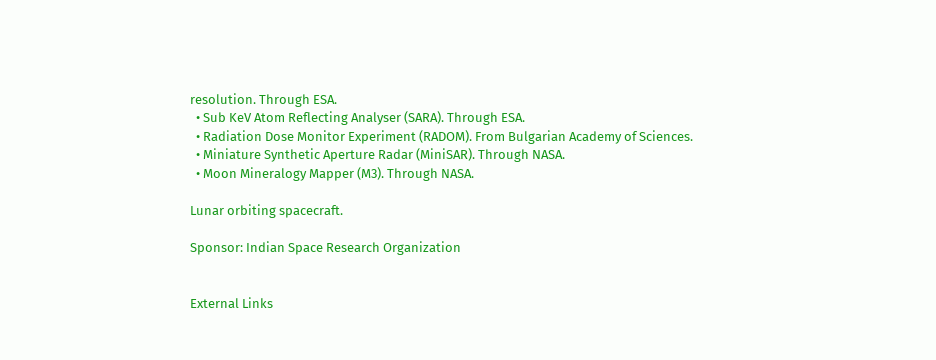resolution. Through ESA.
  • Sub KeV Atom Reflecting Analyser (SARA). Through ESA.
  • Radiation Dose Monitor Experiment (RADOM). From Bulgarian Academy of Sciences.
  • Miniature Synthetic Aperture Radar (MiniSAR). Through NASA.
  • Moon Mineralogy Mapper (M3). Through NASA.

Lunar orbiting spacecraft.

Sponsor: Indian Space Research Organization


External Links